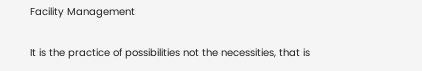Facility Management

It is the practice of possibilities not the necessities, that is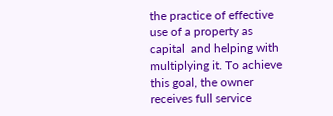the practice of effective use of a property as capital  and helping with multiplying it. To achieve this goal, the owner receives full service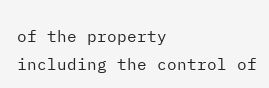of the property including the control of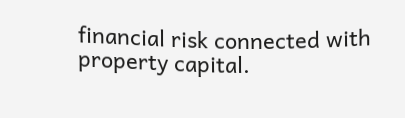financial risk connected with property capital.